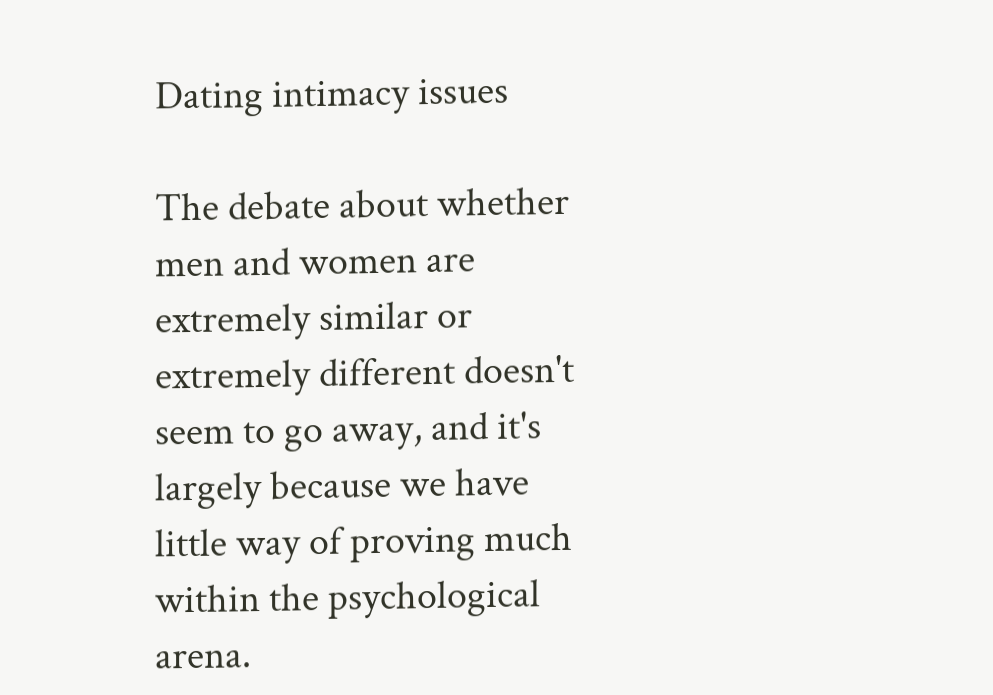Dating intimacy issues

The debate about whether men and women are extremely similar or extremely different doesn't seem to go away, and it's largely because we have little way of proving much within the psychological arena.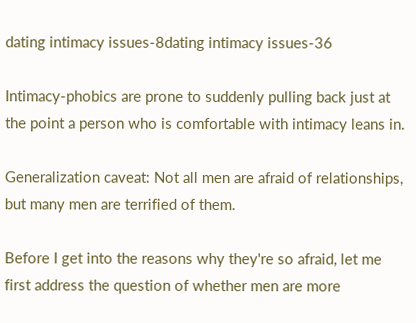dating intimacy issues-8dating intimacy issues-36

Intimacy-phobics are prone to suddenly pulling back just at the point a person who is comfortable with intimacy leans in.

Generalization caveat: Not all men are afraid of relationships, but many men are terrified of them.

Before I get into the reasons why they're so afraid, let me first address the question of whether men are more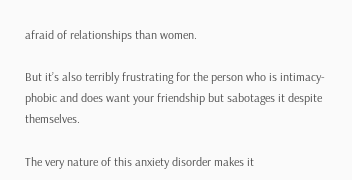afraid of relationships than women.

But it’s also terribly frustrating for the person who is intimacy-phobic and does want your friendship but sabotages it despite themselves.

The very nature of this anxiety disorder makes it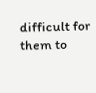difficult for them to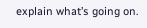explain what’s going on.